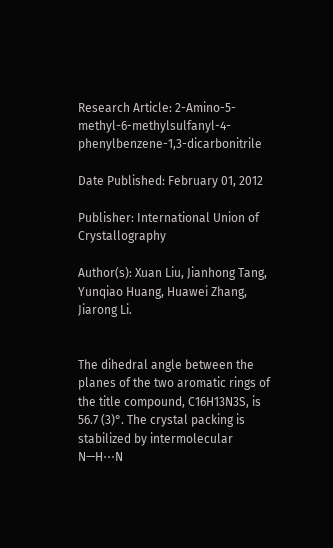Research Article: 2-Amino-5-methyl-6-methylsulfanyl-4-phenylbenzene-1,3-dicarbonitrile

Date Published: February 01, 2012

Publisher: International Union of Crystallography

Author(s): Xuan Liu, Jianhong Tang, Yunqiao Huang, Huawei Zhang, Jiarong Li.


The dihedral angle between the planes of the two aromatic rings of the title compound, C16H13N3S, is 56.7 (3)°. The crystal packing is stabilized by intermolecular N—H⋯N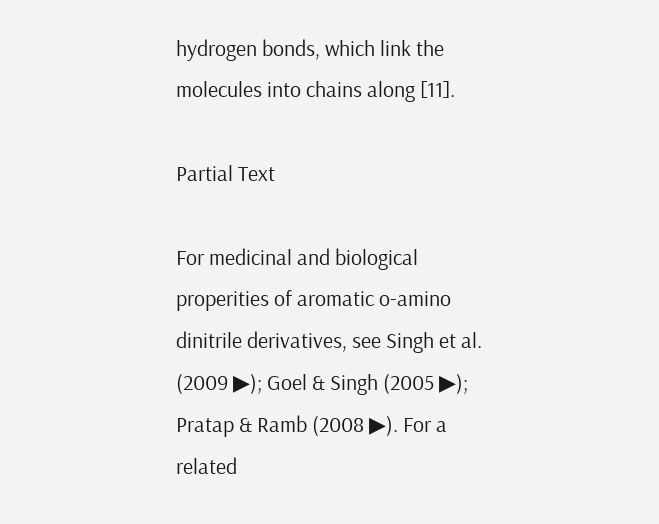hydrogen bonds, which link the molecules into chains along [11].

Partial Text

For medicinal and biological properities of aromatic o-amino dinitrile derivatives, see Singh et al. (2009 ▶); Goel & Singh (2005 ▶); Pratap & Ramb (2008 ▶). For a related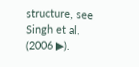structure, see Singh et al. (2006 ▶).